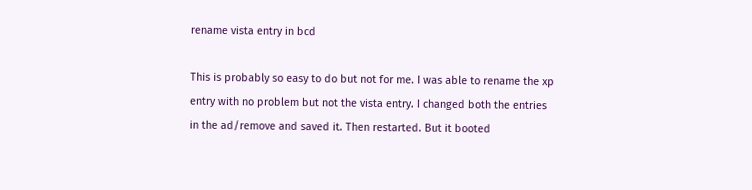rename vista entry in bcd

This is probably so easy to do but not for me. I was able to rename the xp entry with no problem but not the vista entry. I changed both the entries in the ad/remove and saved it. Then restarted. But it booted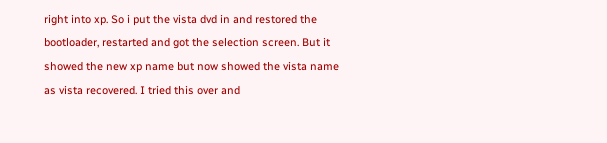right into xp. So i put the vista dvd in and restored the bootloader, restarted and got the selection screen. But it showed the new xp name but now showed the vista name as vista recovered. I tried this over and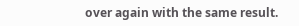over again with the same result.